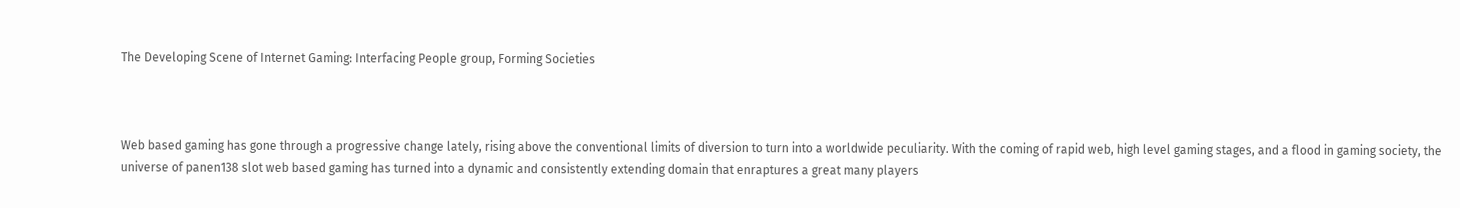The Developing Scene of Internet Gaming: Interfacing People group, Forming Societies



Web based gaming has gone through a progressive change lately, rising above the conventional limits of diversion to turn into a worldwide peculiarity. With the coming of rapid web, high level gaming stages, and a flood in gaming society, the universe of panen138 slot web based gaming has turned into a dynamic and consistently extending domain that enraptures a great many players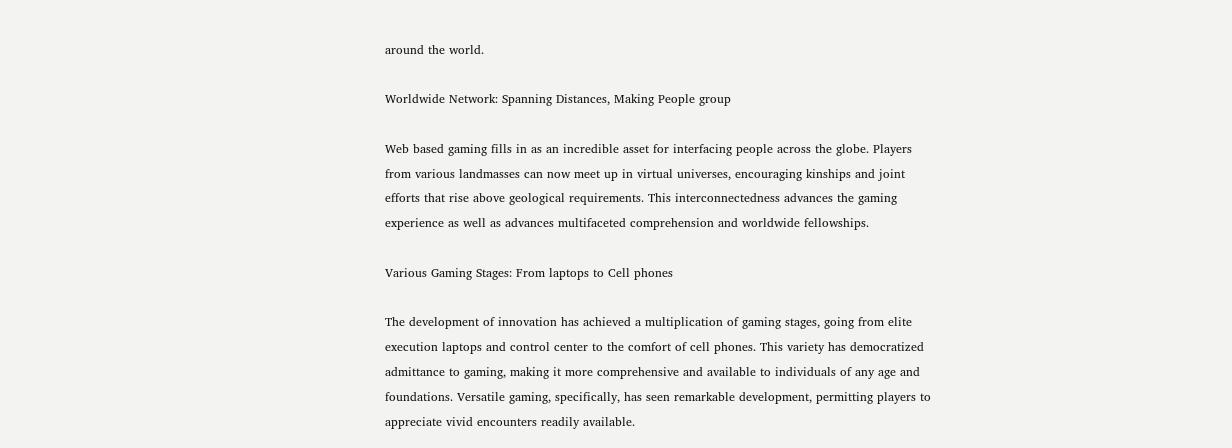around the world.

Worldwide Network: Spanning Distances, Making People group

Web based gaming fills in as an incredible asset for interfacing people across the globe. Players from various landmasses can now meet up in virtual universes, encouraging kinships and joint efforts that rise above geological requirements. This interconnectedness advances the gaming experience as well as advances multifaceted comprehension and worldwide fellowships.

Various Gaming Stages: From laptops to Cell phones

The development of innovation has achieved a multiplication of gaming stages, going from elite execution laptops and control center to the comfort of cell phones. This variety has democratized admittance to gaming, making it more comprehensive and available to individuals of any age and foundations. Versatile gaming, specifically, has seen remarkable development, permitting players to appreciate vivid encounters readily available.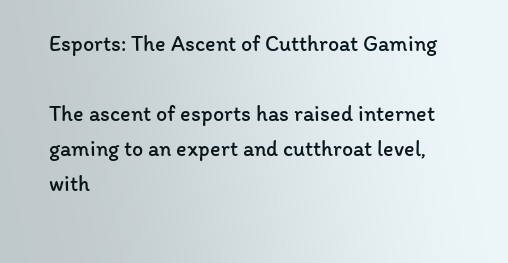Esports: The Ascent of Cutthroat Gaming

The ascent of esports has raised internet gaming to an expert and cutthroat level, with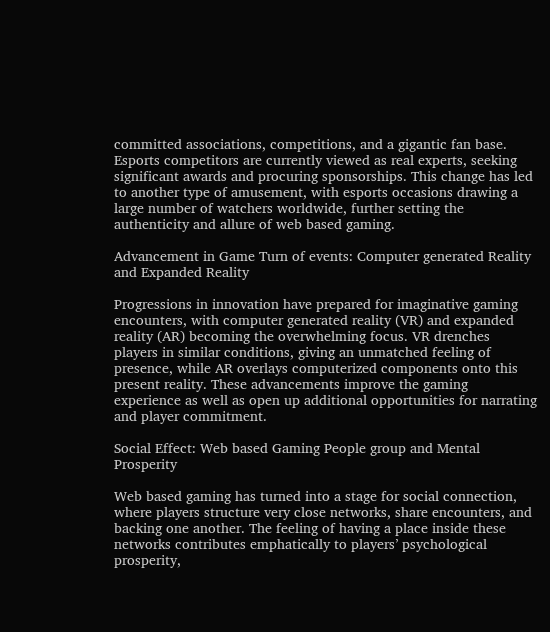committed associations, competitions, and a gigantic fan base. Esports competitors are currently viewed as real experts, seeking significant awards and procuring sponsorships. This change has led to another type of amusement, with esports occasions drawing a large number of watchers worldwide, further setting the authenticity and allure of web based gaming.

Advancement in Game Turn of events: Computer generated Reality and Expanded Reality

Progressions in innovation have prepared for imaginative gaming encounters, with computer generated reality (VR) and expanded reality (AR) becoming the overwhelming focus. VR drenches players in similar conditions, giving an unmatched feeling of presence, while AR overlays computerized components onto this present reality. These advancements improve the gaming experience as well as open up additional opportunities for narrating and player commitment.

Social Effect: Web based Gaming People group and Mental Prosperity

Web based gaming has turned into a stage for social connection, where players structure very close networks, share encounters, and backing one another. The feeling of having a place inside these networks contributes emphatically to players’ psychological prosperity,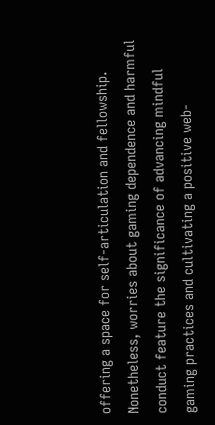offering a space for self-articulation and fellowship. Nonetheless, worries about gaming dependence and harmful conduct feature the significance of advancing mindful gaming practices and cultivating a positive web-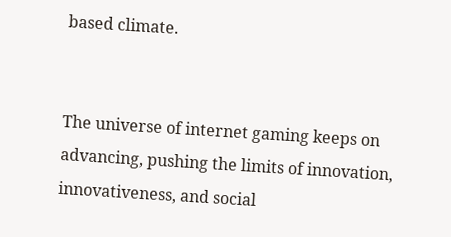based climate.


The universe of internet gaming keeps on advancing, pushing the limits of innovation, innovativeness, and social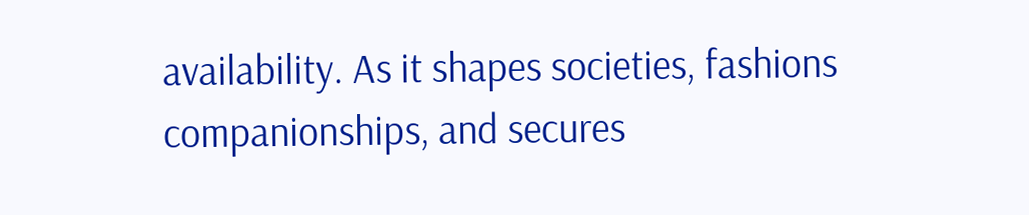availability. As it shapes societies, fashions companionships, and secures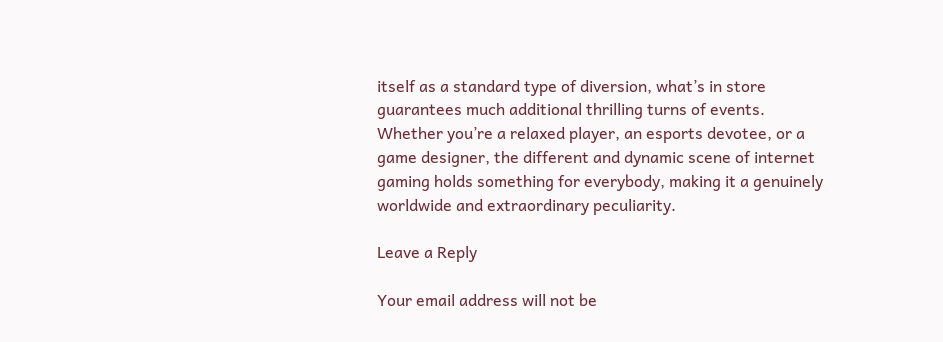itself as a standard type of diversion, what’s in store guarantees much additional thrilling turns of events. Whether you’re a relaxed player, an esports devotee, or a game designer, the different and dynamic scene of internet gaming holds something for everybody, making it a genuinely worldwide and extraordinary peculiarity.

Leave a Reply

Your email address will not be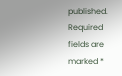published. Required fields are marked *